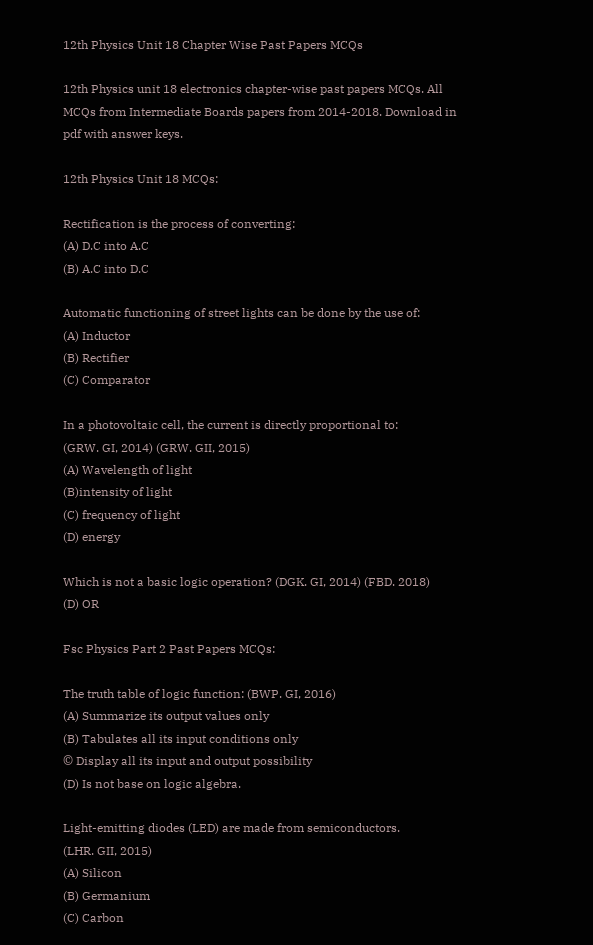12th Physics Unit 18 Chapter Wise Past Papers MCQs

12th Physics unit 18 electronics chapter-wise past papers MCQs. All MCQs from Intermediate Boards papers from 2014-2018. Download in pdf with answer keys.

12th Physics Unit 18 MCQs:

Rectification is the process of converting:
(A) D.C into A.C
(B) A.C into D.C

Automatic functioning of street lights can be done by the use of:
(A) Inductor
(B) Rectifier
(C) Comparator

In a photovoltaic cell, the current is directly proportional to:
(GRW. GI, 2014) (GRW. GII, 2015)
(A) Wavelength of light
(B)intensity of light
(C) frequency of light
(D) energy

Which is not a basic logic operation? (DGK. GI, 2014) (FBD. 2018)
(D) OR

Fsc Physics Part 2 Past Papers MCQs:

The truth table of logic function: (BWP. GI, 2016)
(A) Summarize its output values only
(B) Tabulates all its input conditions only
© Display all its input and output possibility
(D) Is not base on logic algebra.

Light-emitting diodes (LED) are made from semiconductors.
(LHR. GII, 2015)
(A) Silicon
(B) Germanium
(C) Carbon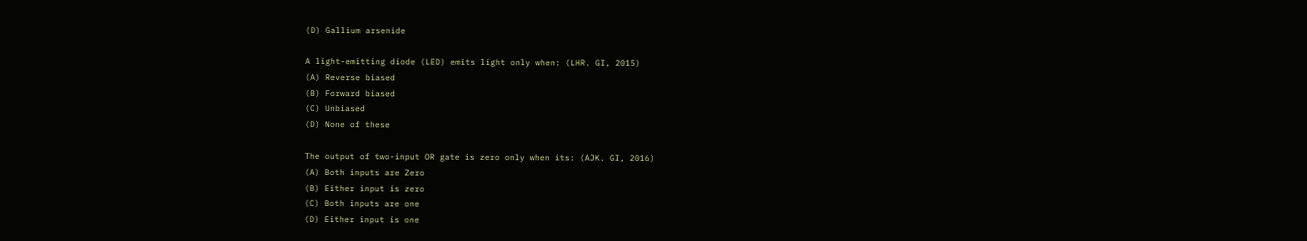(D) Gallium arsenide

A light-emitting diode (LED) emits light only when: (LHR. GI, 2015)
(A) Reverse biased
(B) Forward biased
(C) Unbiased
(D) None of these

The output of two-input OR gate is zero only when its: (AJK. GI, 2016)
(A) Both inputs are Zero
(B) Either input is zero
(C) Both inputs are one
(D) Either input is one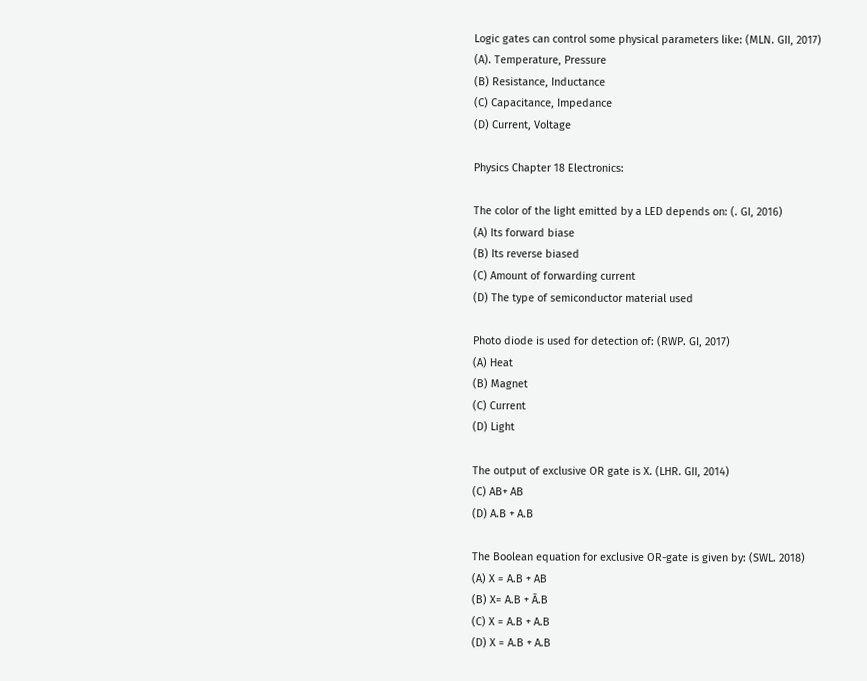Logic gates can control some physical parameters like: (MLN. GII, 2017)
(A). Temperature, Pressure
(B) Resistance, Inductance
(C) Capacitance, Impedance
(D) Current, Voltage

Physics Chapter 18 Electronics:

The color of the light emitted by a LED depends on: (. GI, 2016)
(A) Its forward biase
(B) Its reverse biased
(C) Amount of forwarding current
(D) The type of semiconductor material used

Photo diode is used for detection of: (RWP. GI, 2017)
(A) Heat
(B) Magnet
(C) Current
(D) Light

The output of exclusive OR gate is X. (LHR. GII, 2014)
(C) AB+ AB
(D) A.B + A.B

The Boolean equation for exclusive OR-gate is given by: (SWL. 2018)
(A) X = A.B + AB
(B) X= A.B + Ā.B
(C) X = A.B + A.B
(D) X = A.B + A.B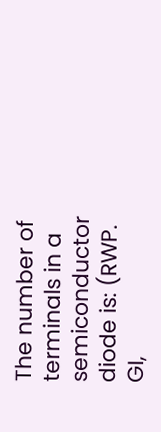The number of terminals in a semiconductor diode is: (RWP. GI,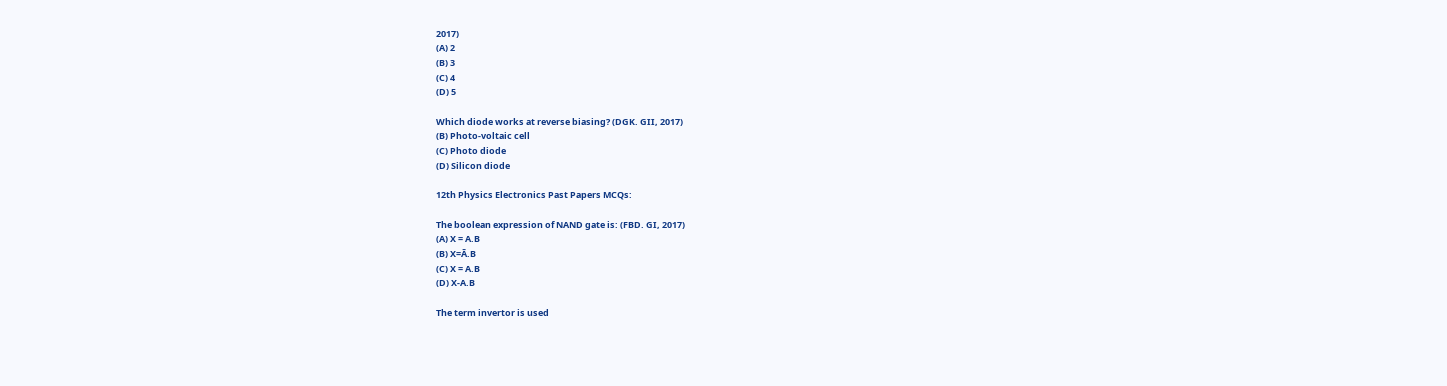2017)
(A) 2
(B) 3
(C) 4
(D) 5

Which diode works at reverse biasing? (DGK. GII, 2017)
(B) Photo-voltaic cell
(C) Photo diode
(D) Silicon diode

12th Physics Electronics Past Papers MCQs:

The boolean expression of NAND gate is: (FBD. GI, 2017)
(A) X = A.B
(B) X=Ā.B
(C) X = A.B
(D) X-A.B

The term invertor is used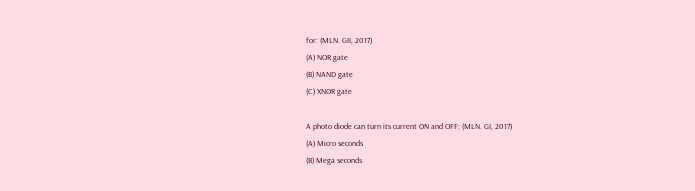for: (MLN. GII, 2017)
(A) NOR gate
(B) NAND gate
(C) XNOR gate

A photo diode can turn its current ON and OFF: (MLN. GI, 2017)
(A) Micro seconds
(B) Mega seconds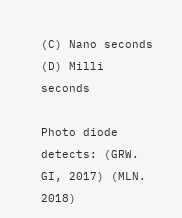(C) Nano seconds
(D) Milli seconds

Photo diode detects: (GRW. GI, 2017) (MLN. 2018)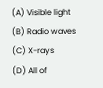(A) Visible light
(B) Radio waves
(C) X-rays
(D) All of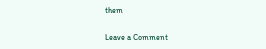them

Leave a Comment